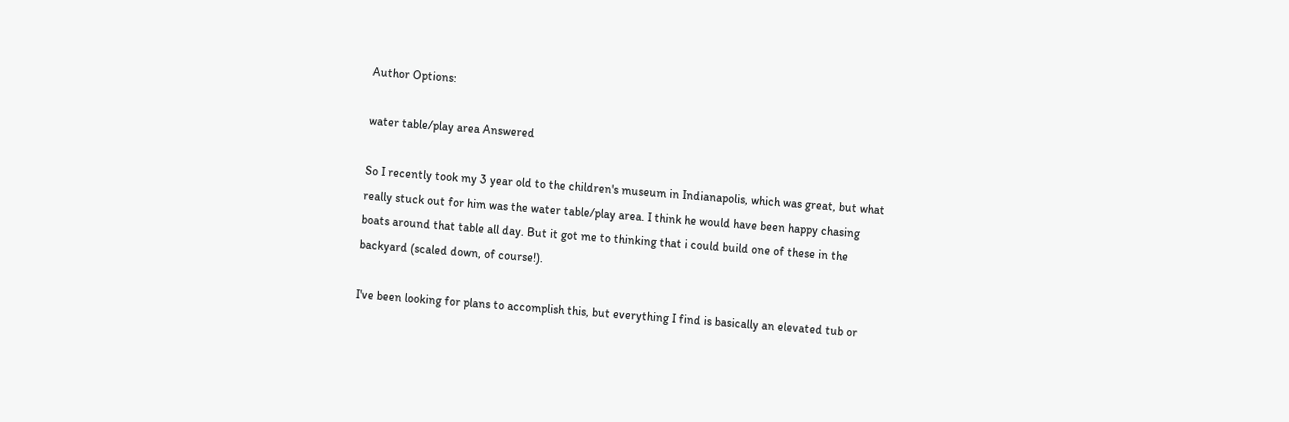Author Options:

water table/play area Answered

So I recently took my 3 year old to the children's museum in Indianapolis, which was great, but what really stuck out for him was the water table/play area. I think he would have been happy chasing boats around that table all day. But it got me to thinking that i could build one of these in the backyard (scaled down, of course!).

I've been looking for plans to accomplish this, but everything I find is basically an elevated tub or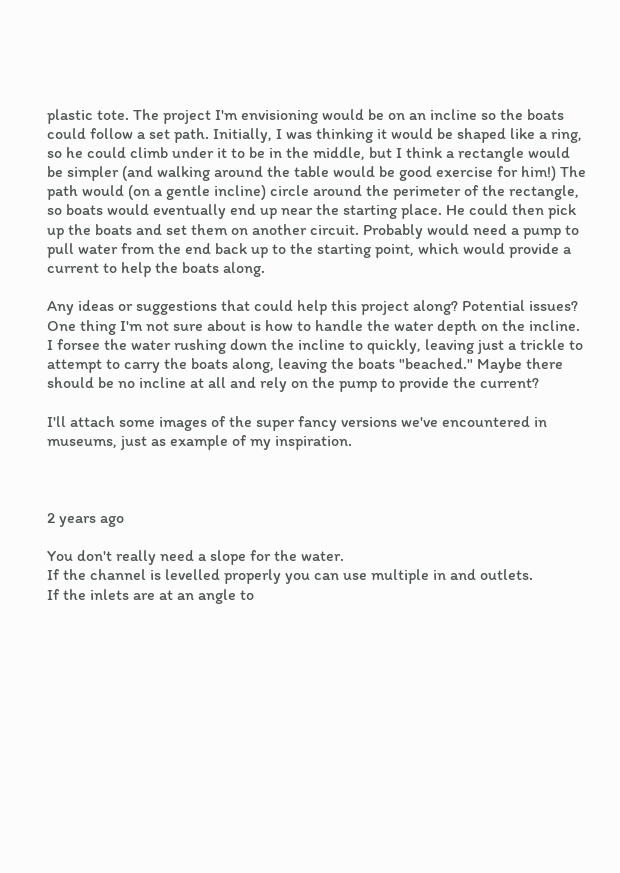plastic tote. The project I'm envisioning would be on an incline so the boats could follow a set path. Initially, I was thinking it would be shaped like a ring, so he could climb under it to be in the middle, but I think a rectangle would be simpler (and walking around the table would be good exercise for him!) The path would (on a gentle incline) circle around the perimeter of the rectangle, so boats would eventually end up near the starting place. He could then pick up the boats and set them on another circuit. Probably would need a pump to pull water from the end back up to the starting point, which would provide a current to help the boats along.

Any ideas or suggestions that could help this project along? Potential issues? One thing I'm not sure about is how to handle the water depth on the incline. I forsee the water rushing down the incline to quickly, leaving just a trickle to attempt to carry the boats along, leaving the boats "beached." Maybe there should be no incline at all and rely on the pump to provide the current?

I'll attach some images of the super fancy versions we've encountered in museums, just as example of my inspiration.



2 years ago

You don't really need a slope for the water.
If the channel is levelled properly you can use multiple in and outlets.
If the inlets are at an angle to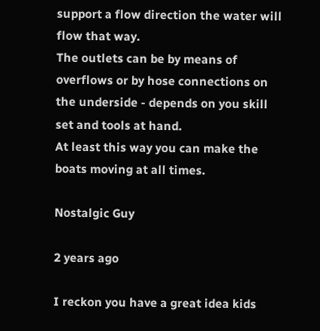support a flow direction the water will flow that way.
The outlets can be by means of overflows or by hose connections on the underside - depends on you skill set and tools at hand.
At least this way you can make the boats moving at all times.

Nostalgic Guy

2 years ago

I reckon you have a great idea kids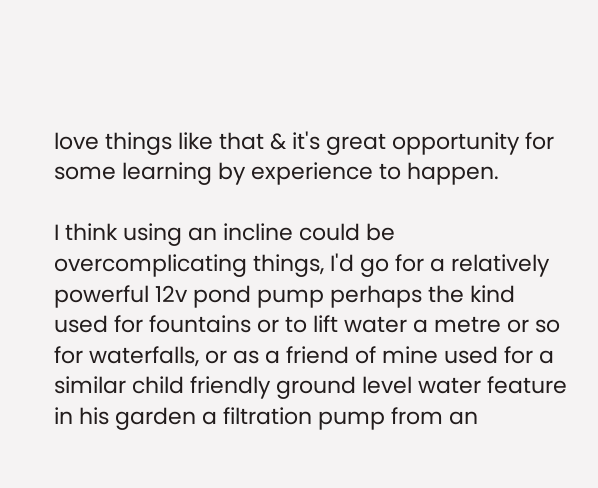love things like that & it's great opportunity for some learning by experience to happen.

I think using an incline could be overcomplicating things, I'd go for a relatively powerful 12v pond pump perhaps the kind used for fountains or to lift water a metre or so for waterfalls, or as a friend of mine used for a similar child friendly ground level water feature in his garden a filtration pump from an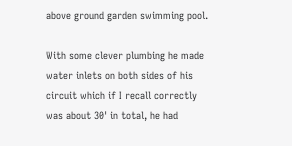above ground garden swimming pool.

With some clever plumbing he made water inlets on both sides of his circuit which if I recall correctly was about 30' in total, he had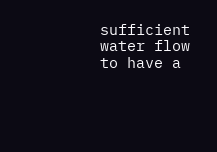sufficient water flow to have a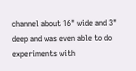channel about 16" wide and 3" deep and was even able to do experiments with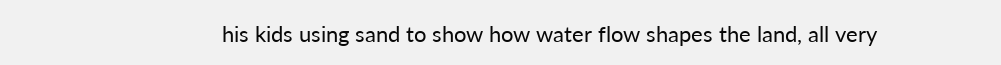his kids using sand to show how water flow shapes the land, all very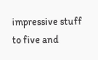impressive stuff to five and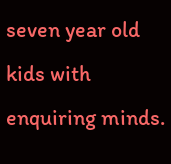seven year old kids with enquiring minds.